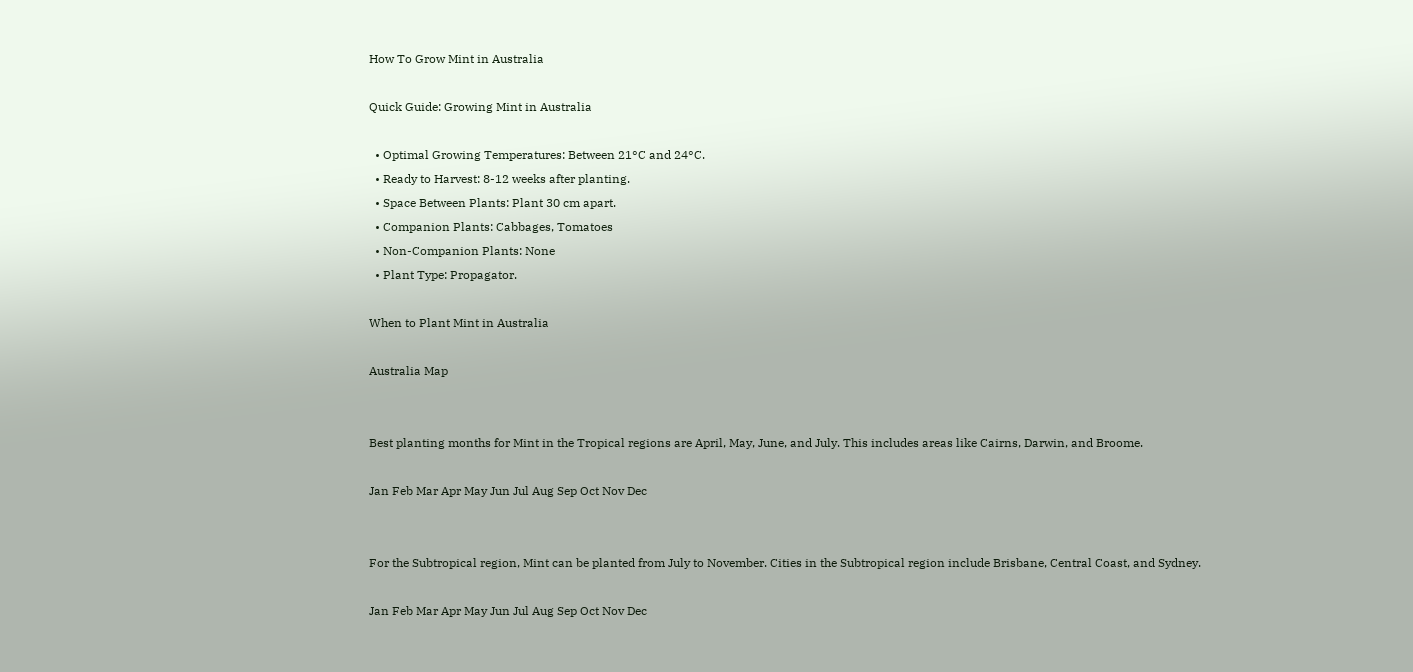How To Grow Mint in Australia

Quick Guide: Growing Mint in Australia

  • Optimal Growing Temperatures: Between 21°C and 24°C.
  • Ready to Harvest: 8-12 weeks after planting.
  • Space Between Plants: Plant 30 cm apart.
  • Companion Plants: Cabbages, Tomatoes
  • Non-Companion Plants: None
  • Plant Type: Propagator.

When to Plant Mint in Australia

Australia Map


Best planting months for Mint in the Tropical regions are April, May, June, and July. This includes areas like Cairns, Darwin, and Broome.

Jan Feb Mar Apr May Jun Jul Aug Sep Oct Nov Dec


For the Subtropical region, Mint can be planted from July to November. Cities in the Subtropical region include Brisbane, Central Coast, and Sydney.

Jan Feb Mar Apr May Jun Jul Aug Sep Oct Nov Dec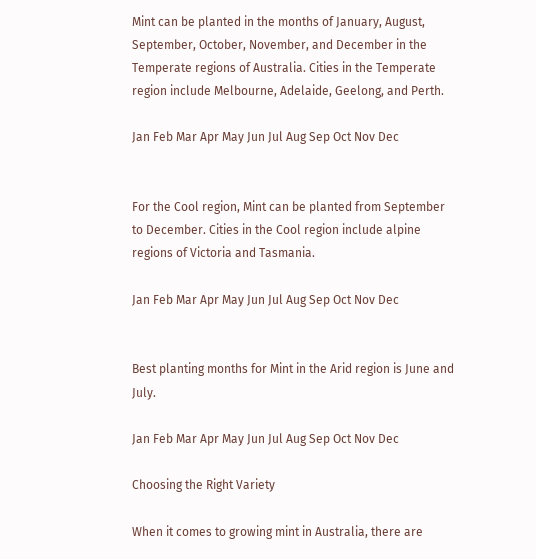Mint can be planted in the months of January, August, September, October, November, and December in the Temperate regions of Australia. Cities in the Temperate region include Melbourne, Adelaide, Geelong, and Perth.

Jan Feb Mar Apr May Jun Jul Aug Sep Oct Nov Dec


For the Cool region, Mint can be planted from September to December. Cities in the Cool region include alpine regions of Victoria and Tasmania.

Jan Feb Mar Apr May Jun Jul Aug Sep Oct Nov Dec


Best planting months for Mint in the Arid region is June and July.

Jan Feb Mar Apr May Jun Jul Aug Sep Oct Nov Dec

Choosing the Right Variety

When it comes to growing mint in Australia, there are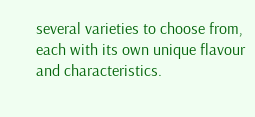several varieties to choose from, each with its own unique flavour and characteristics.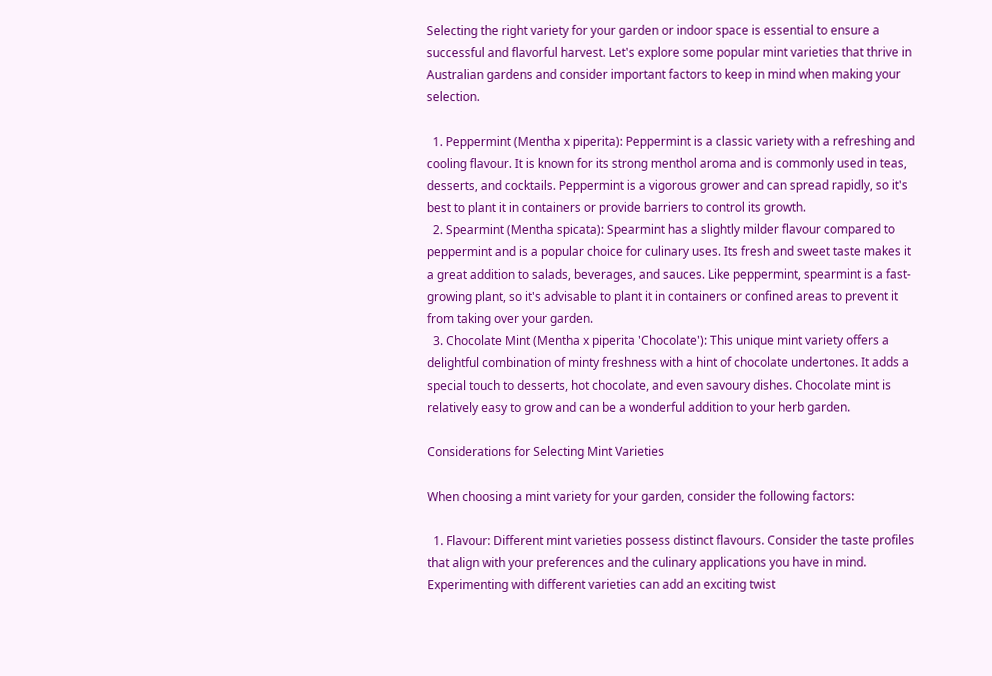Selecting the right variety for your garden or indoor space is essential to ensure a successful and flavorful harvest. Let's explore some popular mint varieties that thrive in Australian gardens and consider important factors to keep in mind when making your selection.

  1. Peppermint (Mentha x piperita): Peppermint is a classic variety with a refreshing and cooling flavour. It is known for its strong menthol aroma and is commonly used in teas, desserts, and cocktails. Peppermint is a vigorous grower and can spread rapidly, so it's best to plant it in containers or provide barriers to control its growth.
  2. Spearmint (Mentha spicata): Spearmint has a slightly milder flavour compared to peppermint and is a popular choice for culinary uses. Its fresh and sweet taste makes it a great addition to salads, beverages, and sauces. Like peppermint, spearmint is a fast-growing plant, so it's advisable to plant it in containers or confined areas to prevent it from taking over your garden.
  3. Chocolate Mint (Mentha x piperita 'Chocolate'): This unique mint variety offers a delightful combination of minty freshness with a hint of chocolate undertones. It adds a special touch to desserts, hot chocolate, and even savoury dishes. Chocolate mint is relatively easy to grow and can be a wonderful addition to your herb garden.

Considerations for Selecting Mint Varieties

When choosing a mint variety for your garden, consider the following factors:

  1. Flavour: Different mint varieties possess distinct flavours. Consider the taste profiles that align with your preferences and the culinary applications you have in mind. Experimenting with different varieties can add an exciting twist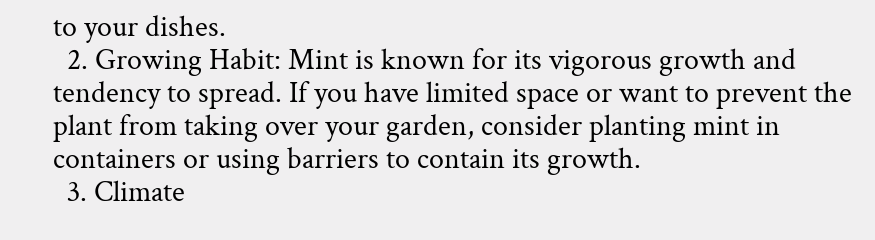to your dishes.
  2. Growing Habit: Mint is known for its vigorous growth and tendency to spread. If you have limited space or want to prevent the plant from taking over your garden, consider planting mint in containers or using barriers to contain its growth.
  3. Climate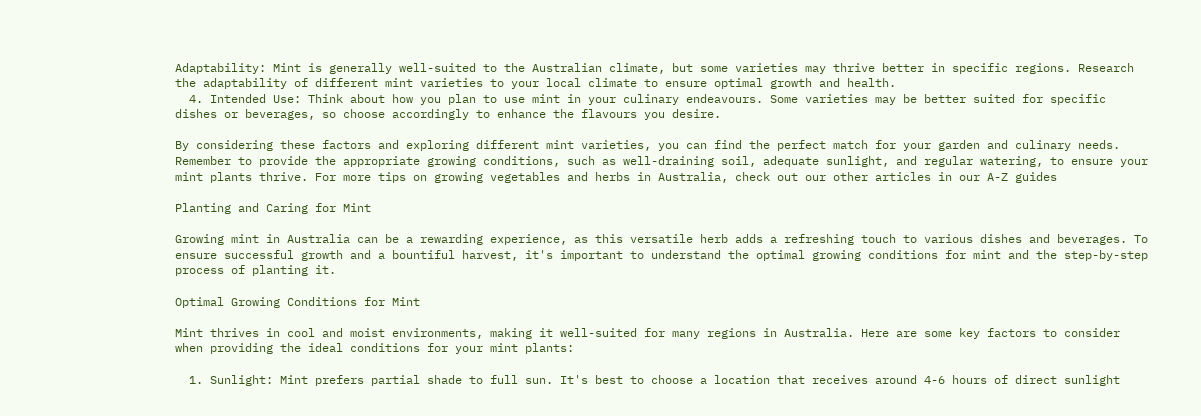Adaptability: Mint is generally well-suited to the Australian climate, but some varieties may thrive better in specific regions. Research the adaptability of different mint varieties to your local climate to ensure optimal growth and health.
  4. Intended Use: Think about how you plan to use mint in your culinary endeavours. Some varieties may be better suited for specific dishes or beverages, so choose accordingly to enhance the flavours you desire.

By considering these factors and exploring different mint varieties, you can find the perfect match for your garden and culinary needs. Remember to provide the appropriate growing conditions, such as well-draining soil, adequate sunlight, and regular watering, to ensure your mint plants thrive. For more tips on growing vegetables and herbs in Australia, check out our other articles in our A-Z guides

Planting and Caring for Mint

Growing mint in Australia can be a rewarding experience, as this versatile herb adds a refreshing touch to various dishes and beverages. To ensure successful growth and a bountiful harvest, it's important to understand the optimal growing conditions for mint and the step-by-step process of planting it.

Optimal Growing Conditions for Mint

Mint thrives in cool and moist environments, making it well-suited for many regions in Australia. Here are some key factors to consider when providing the ideal conditions for your mint plants:

  1. Sunlight: Mint prefers partial shade to full sun. It's best to choose a location that receives around 4-6 hours of direct sunlight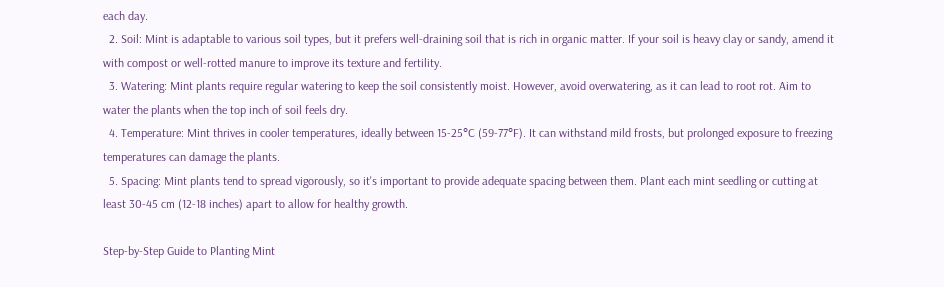each day.
  2. Soil: Mint is adaptable to various soil types, but it prefers well-draining soil that is rich in organic matter. If your soil is heavy clay or sandy, amend it with compost or well-rotted manure to improve its texture and fertility.
  3. Watering: Mint plants require regular watering to keep the soil consistently moist. However, avoid overwatering, as it can lead to root rot. Aim to water the plants when the top inch of soil feels dry.
  4. Temperature: Mint thrives in cooler temperatures, ideally between 15-25°C (59-77°F). It can withstand mild frosts, but prolonged exposure to freezing temperatures can damage the plants.
  5. Spacing: Mint plants tend to spread vigorously, so it's important to provide adequate spacing between them. Plant each mint seedling or cutting at least 30-45 cm (12-18 inches) apart to allow for healthy growth.

Step-by-Step Guide to Planting Mint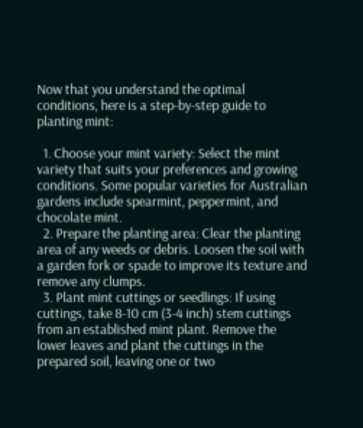Now that you understand the optimal conditions, here is a step-by-step guide to planting mint:

  1. Choose your mint variety: Select the mint variety that suits your preferences and growing conditions. Some popular varieties for Australian gardens include spearmint, peppermint, and chocolate mint.
  2. Prepare the planting area: Clear the planting area of any weeds or debris. Loosen the soil with a garden fork or spade to improve its texture and remove any clumps.
  3. Plant mint cuttings or seedlings: If using cuttings, take 8-10 cm (3-4 inch) stem cuttings from an established mint plant. Remove the lower leaves and plant the cuttings in the prepared soil, leaving one or two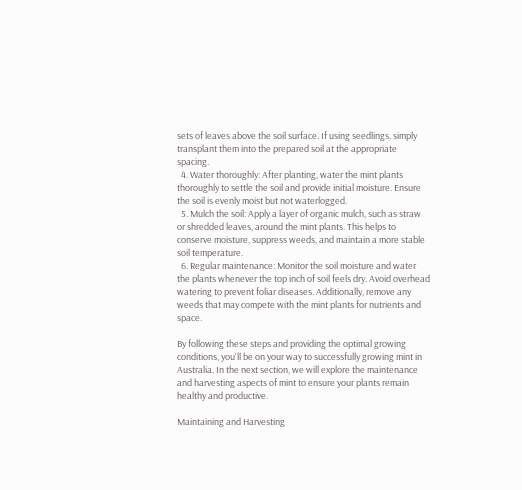sets of leaves above the soil surface. If using seedlings, simply transplant them into the prepared soil at the appropriate spacing.
  4. Water thoroughly: After planting, water the mint plants thoroughly to settle the soil and provide initial moisture. Ensure the soil is evenly moist but not waterlogged.
  5. Mulch the soil: Apply a layer of organic mulch, such as straw or shredded leaves, around the mint plants. This helps to conserve moisture, suppress weeds, and maintain a more stable soil temperature.
  6. Regular maintenance: Monitor the soil moisture and water the plants whenever the top inch of soil feels dry. Avoid overhead watering to prevent foliar diseases. Additionally, remove any weeds that may compete with the mint plants for nutrients and space.

By following these steps and providing the optimal growing conditions, you'll be on your way to successfully growing mint in Australia. In the next section, we will explore the maintenance and harvesting aspects of mint to ensure your plants remain healthy and productive.

Maintaining and Harvesting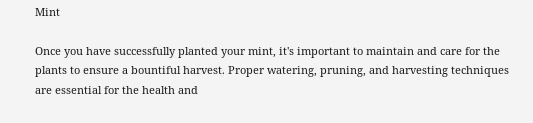Mint

Once you have successfully planted your mint, it's important to maintain and care for the plants to ensure a bountiful harvest. Proper watering, pruning, and harvesting techniques are essential for the health and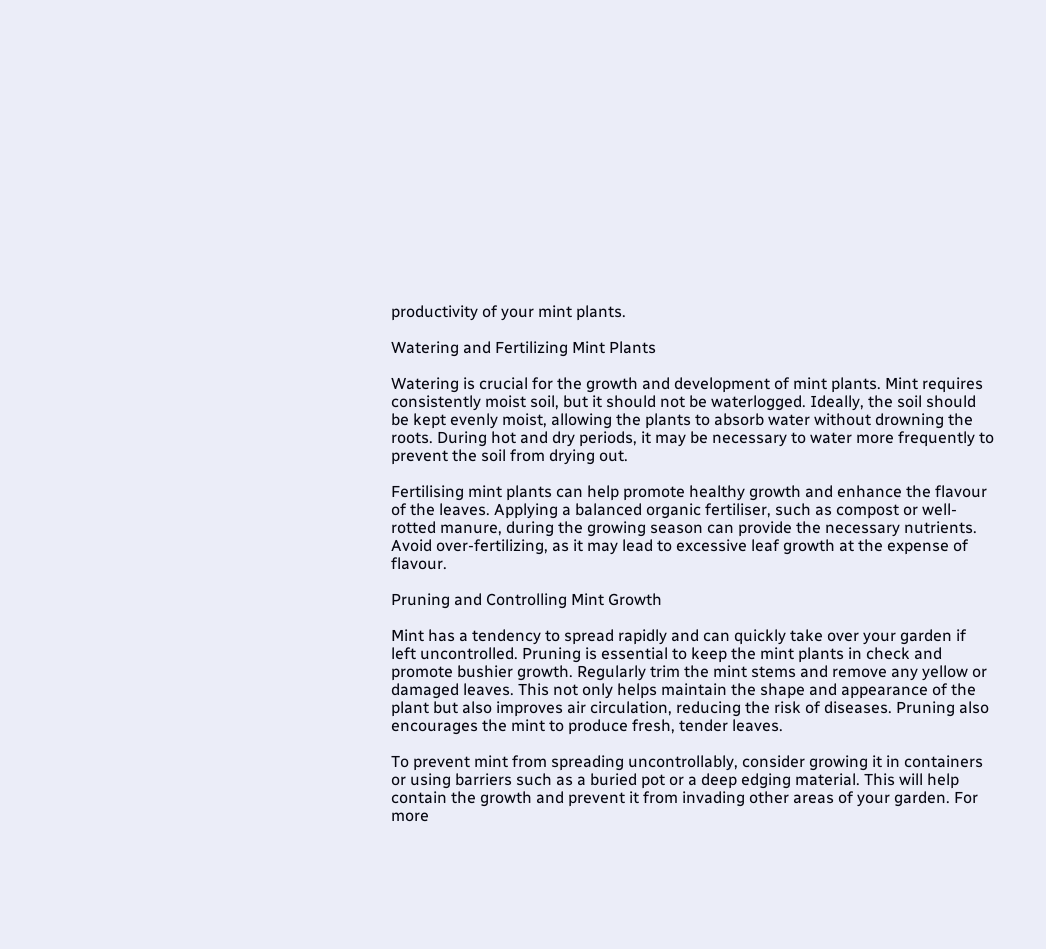productivity of your mint plants.

Watering and Fertilizing Mint Plants

Watering is crucial for the growth and development of mint plants. Mint requires consistently moist soil, but it should not be waterlogged. Ideally, the soil should be kept evenly moist, allowing the plants to absorb water without drowning the roots. During hot and dry periods, it may be necessary to water more frequently to prevent the soil from drying out.

Fertilising mint plants can help promote healthy growth and enhance the flavour of the leaves. Applying a balanced organic fertiliser, such as compost or well-rotted manure, during the growing season can provide the necessary nutrients. Avoid over-fertilizing, as it may lead to excessive leaf growth at the expense of flavour.

Pruning and Controlling Mint Growth

Mint has a tendency to spread rapidly and can quickly take over your garden if left uncontrolled. Pruning is essential to keep the mint plants in check and promote bushier growth. Regularly trim the mint stems and remove any yellow or damaged leaves. This not only helps maintain the shape and appearance of the plant but also improves air circulation, reducing the risk of diseases. Pruning also encourages the mint to produce fresh, tender leaves.

To prevent mint from spreading uncontrollably, consider growing it in containers or using barriers such as a buried pot or a deep edging material. This will help contain the growth and prevent it from invading other areas of your garden. For more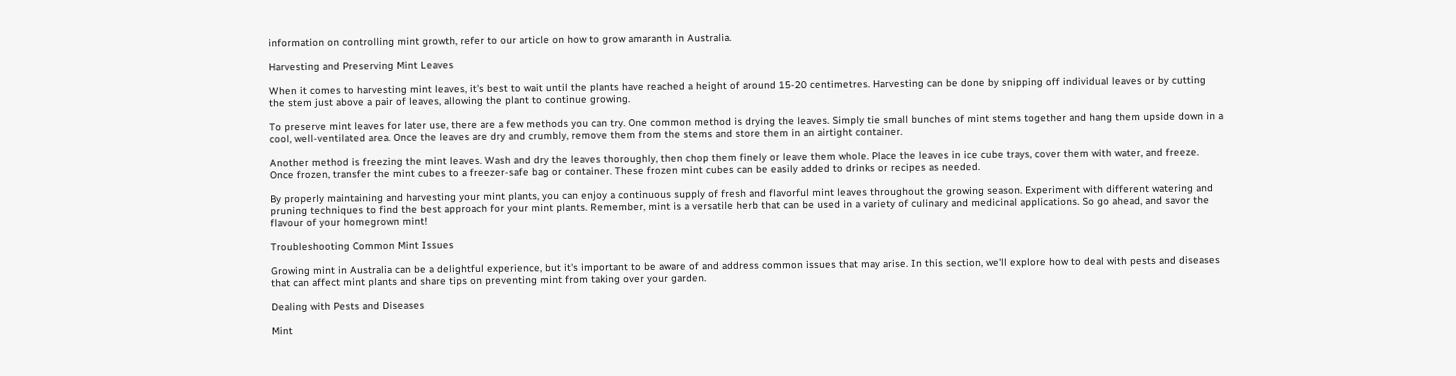information on controlling mint growth, refer to our article on how to grow amaranth in Australia.

Harvesting and Preserving Mint Leaves

When it comes to harvesting mint leaves, it's best to wait until the plants have reached a height of around 15-20 centimetres. Harvesting can be done by snipping off individual leaves or by cutting the stem just above a pair of leaves, allowing the plant to continue growing.

To preserve mint leaves for later use, there are a few methods you can try. One common method is drying the leaves. Simply tie small bunches of mint stems together and hang them upside down in a cool, well-ventilated area. Once the leaves are dry and crumbly, remove them from the stems and store them in an airtight container.

Another method is freezing the mint leaves. Wash and dry the leaves thoroughly, then chop them finely or leave them whole. Place the leaves in ice cube trays, cover them with water, and freeze. Once frozen, transfer the mint cubes to a freezer-safe bag or container. These frozen mint cubes can be easily added to drinks or recipes as needed.

By properly maintaining and harvesting your mint plants, you can enjoy a continuous supply of fresh and flavorful mint leaves throughout the growing season. Experiment with different watering and pruning techniques to find the best approach for your mint plants. Remember, mint is a versatile herb that can be used in a variety of culinary and medicinal applications. So go ahead, and savor the flavour of your homegrown mint!

Troubleshooting Common Mint Issues

Growing mint in Australia can be a delightful experience, but it's important to be aware of and address common issues that may arise. In this section, we'll explore how to deal with pests and diseases that can affect mint plants and share tips on preventing mint from taking over your garden.

Dealing with Pests and Diseases

Mint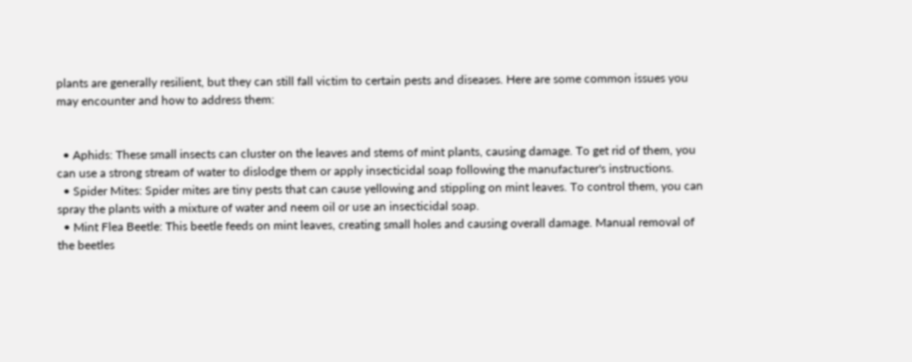plants are generally resilient, but they can still fall victim to certain pests and diseases. Here are some common issues you may encounter and how to address them:


  • Aphids: These small insects can cluster on the leaves and stems of mint plants, causing damage. To get rid of them, you can use a strong stream of water to dislodge them or apply insecticidal soap following the manufacturer's instructions.
  • Spider Mites: Spider mites are tiny pests that can cause yellowing and stippling on mint leaves. To control them, you can spray the plants with a mixture of water and neem oil or use an insecticidal soap.
  • Mint Flea Beetle: This beetle feeds on mint leaves, creating small holes and causing overall damage. Manual removal of the beetles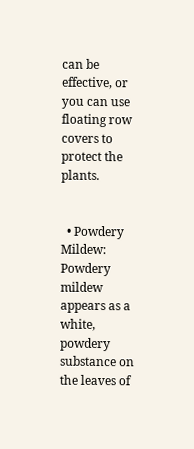can be effective, or you can use floating row covers to protect the plants.


  • Powdery Mildew: Powdery mildew appears as a white, powdery substance on the leaves of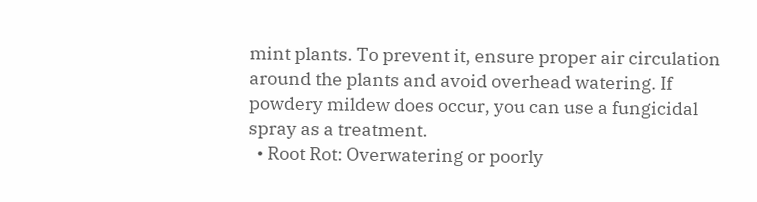mint plants. To prevent it, ensure proper air circulation around the plants and avoid overhead watering. If powdery mildew does occur, you can use a fungicidal spray as a treatment.
  • Root Rot: Overwatering or poorly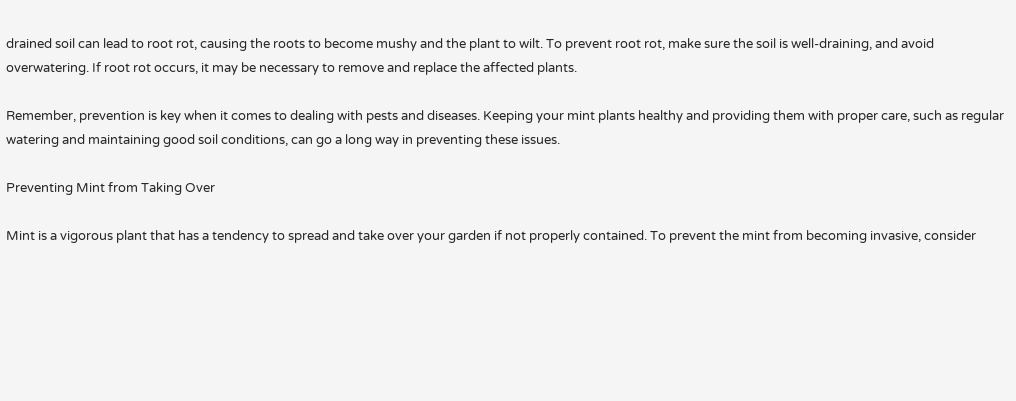drained soil can lead to root rot, causing the roots to become mushy and the plant to wilt. To prevent root rot, make sure the soil is well-draining, and avoid overwatering. If root rot occurs, it may be necessary to remove and replace the affected plants.

Remember, prevention is key when it comes to dealing with pests and diseases. Keeping your mint plants healthy and providing them with proper care, such as regular watering and maintaining good soil conditions, can go a long way in preventing these issues.

Preventing Mint from Taking Over

Mint is a vigorous plant that has a tendency to spread and take over your garden if not properly contained. To prevent the mint from becoming invasive, consider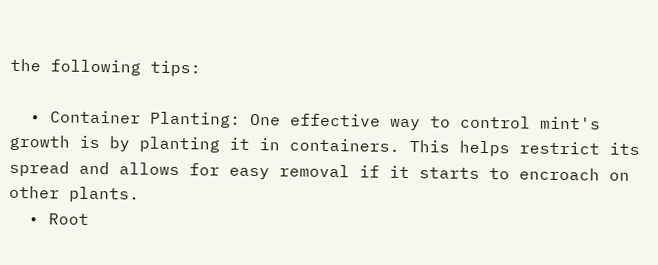the following tips:

  • Container Planting: One effective way to control mint's growth is by planting it in containers. This helps restrict its spread and allows for easy removal if it starts to encroach on other plants.
  • Root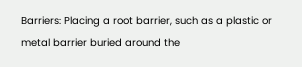Barriers: Placing a root barrier, such as a plastic or metal barrier buried around the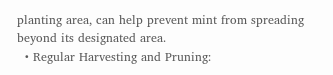planting area, can help prevent mint from spreading beyond its designated area.
  • Regular Harvesting and Pruning: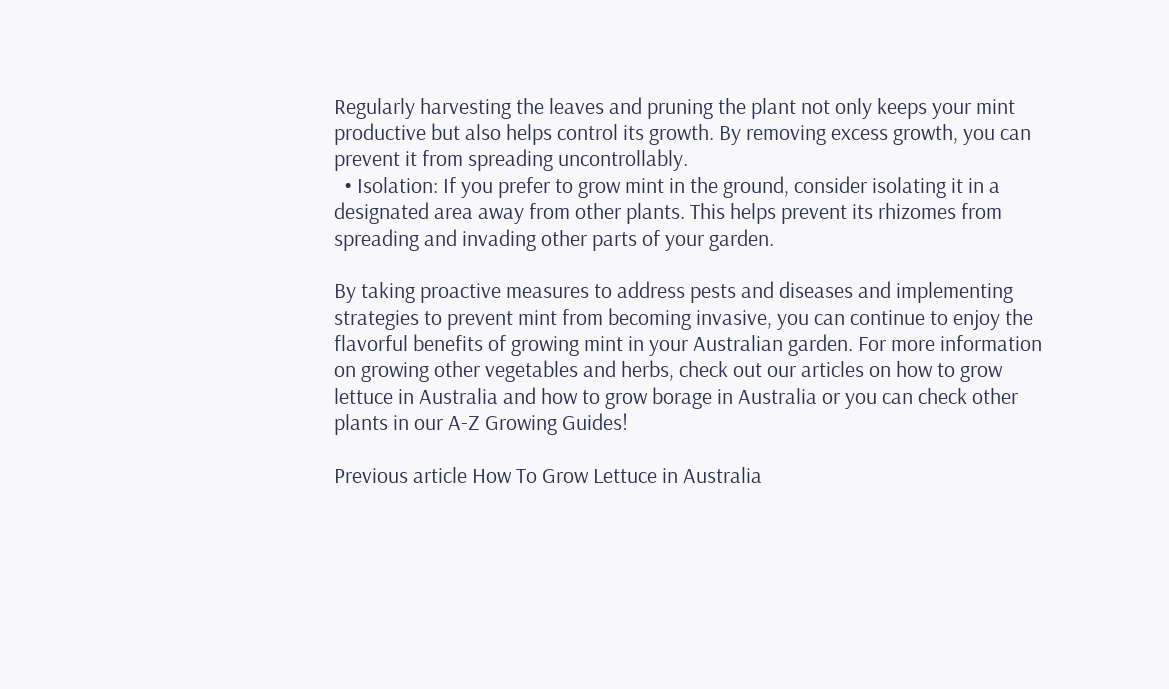Regularly harvesting the leaves and pruning the plant not only keeps your mint productive but also helps control its growth. By removing excess growth, you can prevent it from spreading uncontrollably.
  • Isolation: If you prefer to grow mint in the ground, consider isolating it in a designated area away from other plants. This helps prevent its rhizomes from spreading and invading other parts of your garden.

By taking proactive measures to address pests and diseases and implementing strategies to prevent mint from becoming invasive, you can continue to enjoy the flavorful benefits of growing mint in your Australian garden. For more information on growing other vegetables and herbs, check out our articles on how to grow lettuce in Australia and how to grow borage in Australia or you can check other plants in our A-Z Growing Guides!

Previous article How To Grow Lettuce in Australia